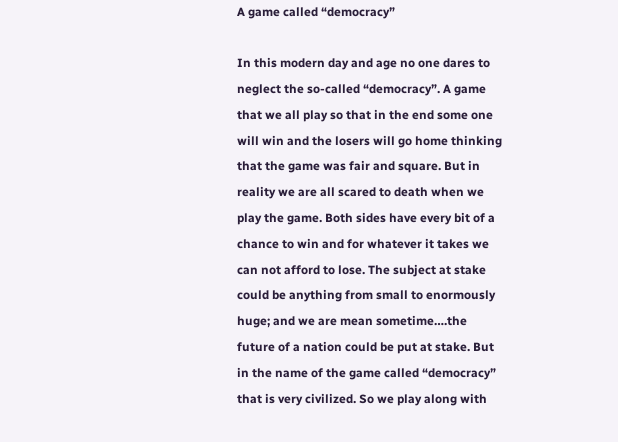A game called “democracy”

In this modern day and age no one dares to neglect the so-called “democracy”. A game that we all play so that in the end some one will win and the losers will go home thinking that the game was fair and square. But in reality we are all scared to death when we play the game. Both sides have every bit of a chance to win and for whatever it takes we can not afford to lose. The subject at stake could be anything from small to enormously huge; and we are mean sometime….the future of a nation could be put at stake. But in the name of the game called “democracy” that is very civilized. So we play along with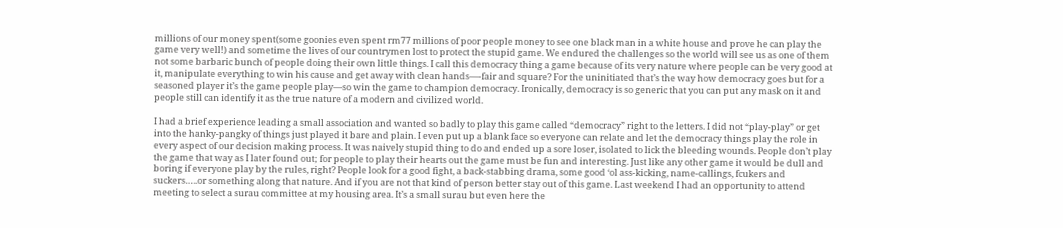millions of our money spent(some goonies even spent rm77 millions of poor people money to see one black man in a white house and prove he can play the game very well!) and sometime the lives of our countrymen lost to protect the stupid game. We endured the challenges so the world will see us as one of them not some barbaric bunch of people doing their own little things. I call this democracy thing a game because of its very nature where people can be very good at it, manipulate everything to win his cause and get away with clean hands—-fair and square? For the uninitiated that’s the way how democracy goes but for a seasoned player it’s the game people play—so win the game to champion democracy. Ironically, democracy is so generic that you can put any mask on it and people still can identify it as the true nature of a modern and civilized world.

I had a brief experience leading a small association and wanted so badly to play this game called “democracy” right to the letters. I did not “play-play” or get into the hanky-pangky of things just played it bare and plain. I even put up a blank face so everyone can relate and let the democracy things play the role in every aspect of our decision making process. It was naively stupid thing to do and ended up a sore loser, isolated to lick the bleeding wounds. People don’t play the game that way as I later found out; for people to play their hearts out the game must be fun and interesting. Just like any other game it would be dull and boring if everyone play by the rules, right? People look for a good fight, a back-stabbing drama, some good ‘ol ass-kicking, name-callings, fcukers and suckers…..or something along that nature. And if you are not that kind of person better stay out of this game. Last weekend I had an opportunity to attend meeting to select a surau committee at my housing area. It’s a small surau but even here the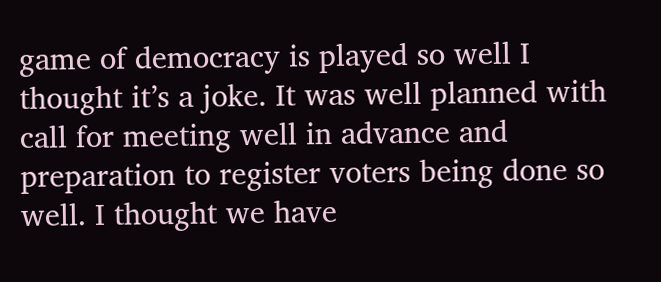game of democracy is played so well I thought it’s a joke. It was well planned with call for meeting well in advance and preparation to register voters being done so well. I thought we have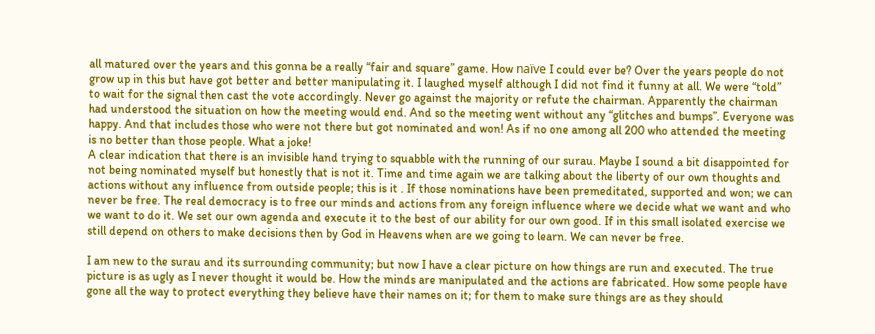all matured over the years and this gonna be a really “fair and square” game. How naïve I could ever be? Over the years people do not grow up in this but have got better and better manipulating it. I laughed myself although I did not find it funny at all. We were “told” to wait for the signal then cast the vote accordingly. Never go against the majority or refute the chairman. Apparently the chairman had understood the situation on how the meeting would end. And so the meeting went without any “glitches and bumps”. Everyone was happy. And that includes those who were not there but got nominated and won! As if no one among all 200 who attended the meeting is no better than those people. What a joke!
A clear indication that there is an invisible hand trying to squabble with the running of our surau. Maybe I sound a bit disappointed for not being nominated myself but honestly that is not it. Time and time again we are talking about the liberty of our own thoughts and actions without any influence from outside people; this is it . If those nominations have been premeditated, supported and won; we can never be free. The real democracy is to free our minds and actions from any foreign influence where we decide what we want and who we want to do it. We set our own agenda and execute it to the best of our ability for our own good. If in this small isolated exercise we still depend on others to make decisions then by God in Heavens when are we going to learn. We can never be free.

I am new to the surau and its surrounding community; but now I have a clear picture on how things are run and executed. The true picture is as ugly as I never thought it would be. How the minds are manipulated and the actions are fabricated. How some people have gone all the way to protect everything they believe have their names on it; for them to make sure things are as they should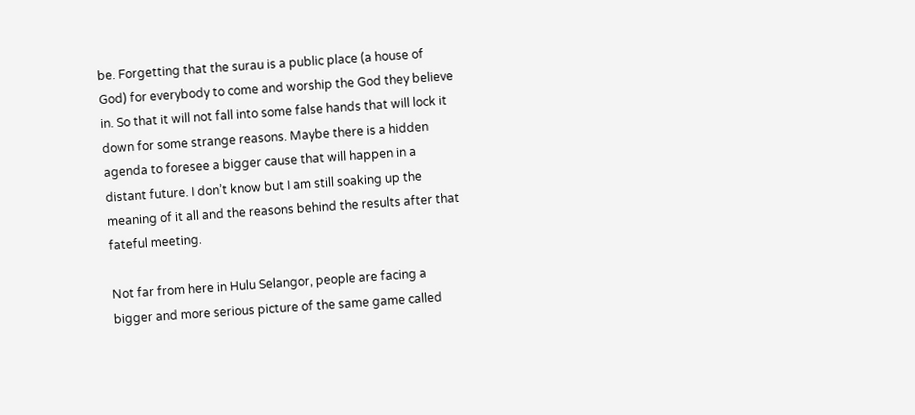be. Forgetting that the surau is a public place (a house of God) for everybody to come and worship the God they believe in. So that it will not fall into some false hands that will lock it down for some strange reasons. Maybe there is a hidden agenda to foresee a bigger cause that will happen in a distant future. I don’t know but I am still soaking up the meaning of it all and the reasons behind the results after that fateful meeting.

Not far from here in Hulu Selangor, people are facing a bigger and more serious picture of the same game called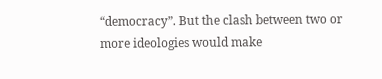“democracy”. But the clash between two or more ideologies would make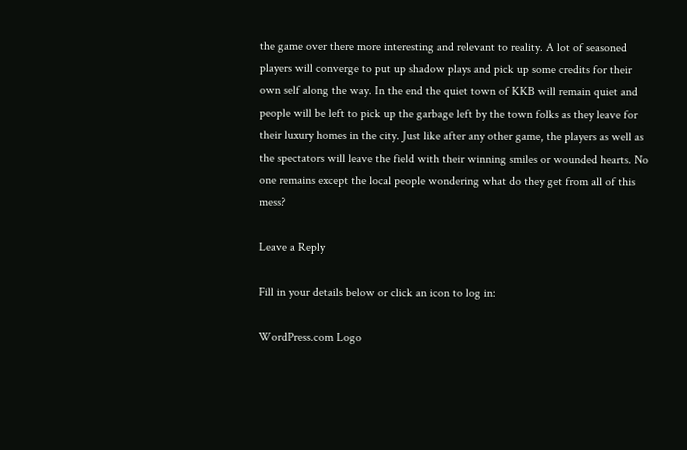the game over there more interesting and relevant to reality. A lot of seasoned players will converge to put up shadow plays and pick up some credits for their own self along the way. In the end the quiet town of KKB will remain quiet and people will be left to pick up the garbage left by the town folks as they leave for their luxury homes in the city. Just like after any other game, the players as well as the spectators will leave the field with their winning smiles or wounded hearts. No one remains except the local people wondering what do they get from all of this mess?

Leave a Reply

Fill in your details below or click an icon to log in:

WordPress.com Logo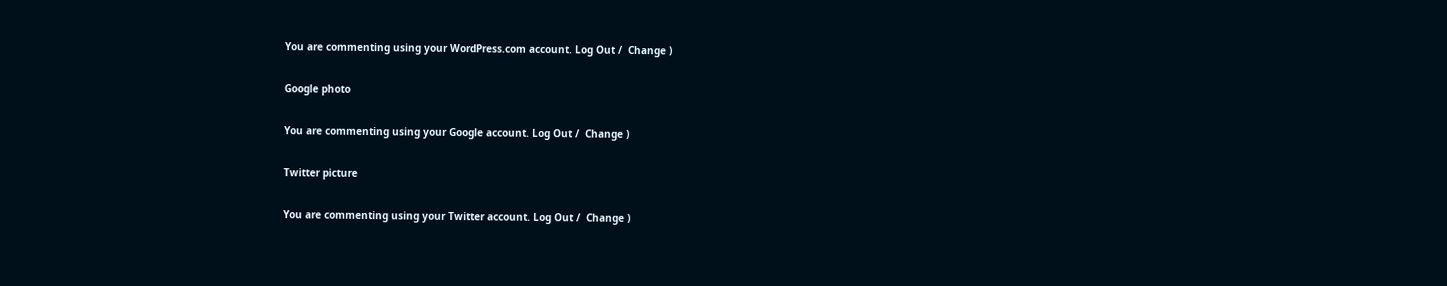You are commenting using your WordPress.com account. Log Out /  Change )

Google photo

You are commenting using your Google account. Log Out /  Change )

Twitter picture

You are commenting using your Twitter account. Log Out /  Change )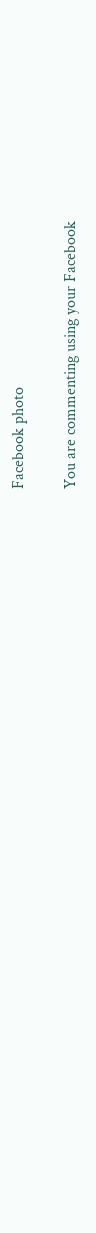Facebook photo

You are commenting using your Facebook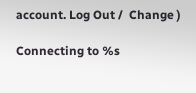account. Log Out /  Change )

Connecting to %s